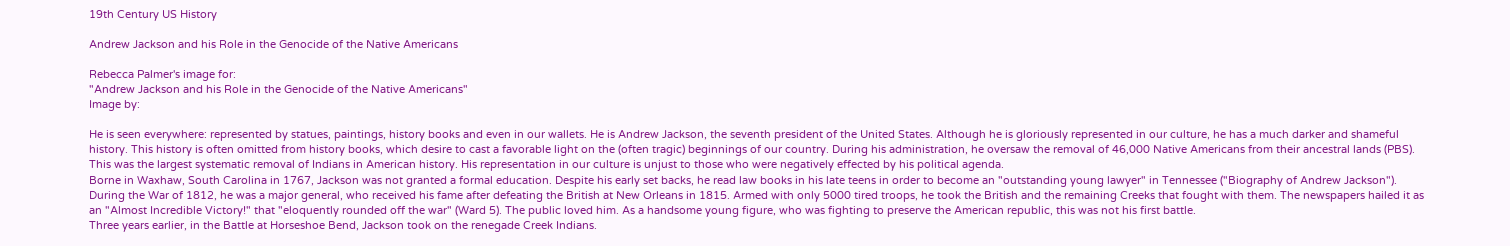19th Century US History

Andrew Jackson and his Role in the Genocide of the Native Americans

Rebecca Palmer's image for:
"Andrew Jackson and his Role in the Genocide of the Native Americans"
Image by:

He is seen everywhere: represented by statues, paintings, history books and even in our wallets. He is Andrew Jackson, the seventh president of the United States. Although he is gloriously represented in our culture, he has a much darker and shameful history. This history is often omitted from history books, which desire to cast a favorable light on the (often tragic) beginnings of our country. During his administration, he oversaw the removal of 46,000 Native Americans from their ancestral lands (PBS). This was the largest systematic removal of Indians in American history. His representation in our culture is unjust to those who were negatively effected by his political agenda.
Borne in Waxhaw, South Carolina in 1767, Jackson was not granted a formal education. Despite his early set backs, he read law books in his late teens in order to become an "outstanding young lawyer" in Tennessee ("Biography of Andrew Jackson"). During the War of 1812, he was a major general, who received his fame after defeating the British at New Orleans in 1815. Armed with only 5000 tired troops, he took the British and the remaining Creeks that fought with them. The newspapers hailed it as an "Almost Incredible Victory!" that "eloquently rounded off the war" (Ward 5). The public loved him. As a handsome young figure, who was fighting to preserve the American republic, this was not his first battle.
Three years earlier, in the Battle at Horseshoe Bend, Jackson took on the renegade Creek Indians.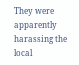They were apparently harassing the local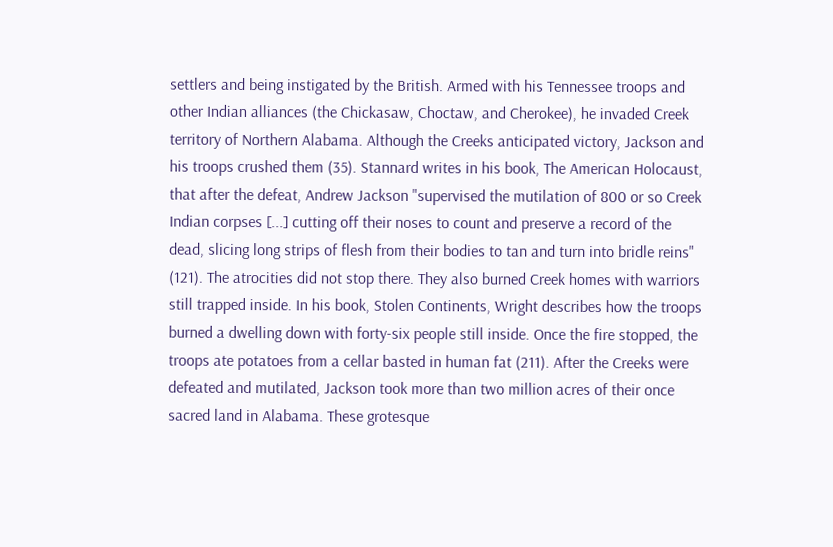settlers and being instigated by the British. Armed with his Tennessee troops and other Indian alliances (the Chickasaw, Choctaw, and Cherokee), he invaded Creek territory of Northern Alabama. Although the Creeks anticipated victory, Jackson and his troops crushed them (35). Stannard writes in his book, The American Holocaust, that after the defeat, Andrew Jackson "supervised the mutilation of 800 or so Creek Indian corpses [...] cutting off their noses to count and preserve a record of the dead, slicing long strips of flesh from their bodies to tan and turn into bridle reins" (121). The atrocities did not stop there. They also burned Creek homes with warriors still trapped inside. In his book, Stolen Continents, Wright describes how the troops burned a dwelling down with forty-six people still inside. Once the fire stopped, the troops ate potatoes from a cellar basted in human fat (211). After the Creeks were defeated and mutilated, Jackson took more than two million acres of their once sacred land in Alabama. These grotesque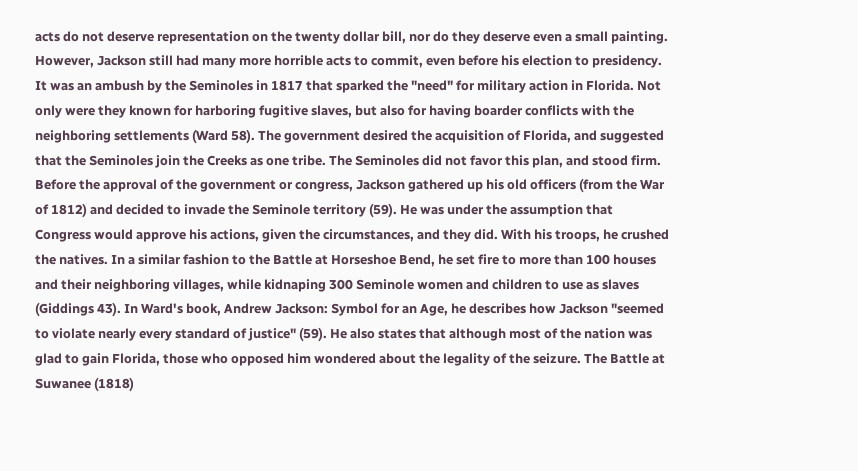acts do not deserve representation on the twenty dollar bill, nor do they deserve even a small painting. However, Jackson still had many more horrible acts to commit, even before his election to presidency.
It was an ambush by the Seminoles in 1817 that sparked the "need" for military action in Florida. Not only were they known for harboring fugitive slaves, but also for having boarder conflicts with the neighboring settlements (Ward 58). The government desired the acquisition of Florida, and suggested that the Seminoles join the Creeks as one tribe. The Seminoles did not favor this plan, and stood firm. Before the approval of the government or congress, Jackson gathered up his old officers (from the War of 1812) and decided to invade the Seminole territory (59). He was under the assumption that Congress would approve his actions, given the circumstances, and they did. With his troops, he crushed the natives. In a similar fashion to the Battle at Horseshoe Bend, he set fire to more than 100 houses and their neighboring villages, while kidnaping 300 Seminole women and children to use as slaves (Giddings 43). In Ward's book, Andrew Jackson: Symbol for an Age, he describes how Jackson "seemed to violate nearly every standard of justice" (59). He also states that although most of the nation was glad to gain Florida, those who opposed him wondered about the legality of the seizure. The Battle at Suwanee (1818)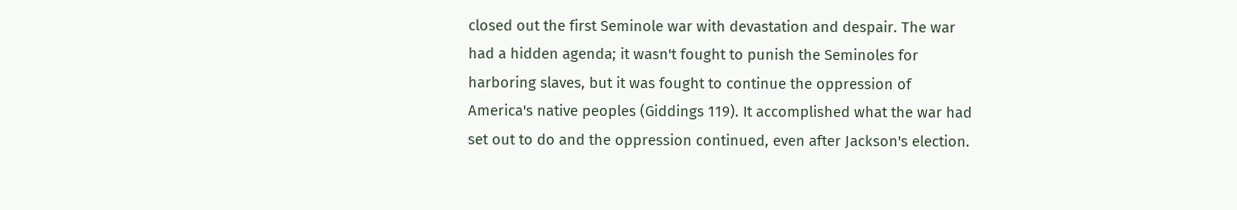closed out the first Seminole war with devastation and despair. The war had a hidden agenda; it wasn't fought to punish the Seminoles for harboring slaves, but it was fought to continue the oppression of America's native peoples (Giddings 119). It accomplished what the war had set out to do and the oppression continued, even after Jackson's election.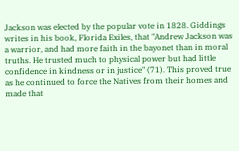Jackson was elected by the popular vote in 1828. Giddings writes in his book, Florida Exiles, that "Andrew Jackson was a warrior, and had more faith in the bayonet than in moral truths. He trusted much to physical power but had little confidence in kindness or in justice" (71). This proved true as he continued to force the Natives from their homes and made that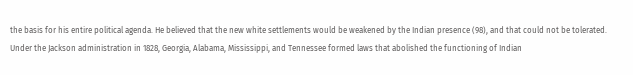the basis for his entire political agenda. He believed that the new white settlements would be weakened by the Indian presence (98), and that could not be tolerated.
Under the Jackson administration in 1828, Georgia, Alabama, Mississippi, and Tennessee formed laws that abolished the functioning of Indian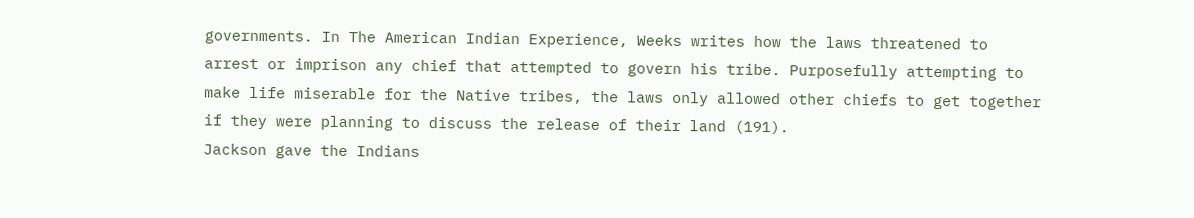governments. In The American Indian Experience, Weeks writes how the laws threatened to arrest or imprison any chief that attempted to govern his tribe. Purposefully attempting to make life miserable for the Native tribes, the laws only allowed other chiefs to get together if they were planning to discuss the release of their land (191).
Jackson gave the Indians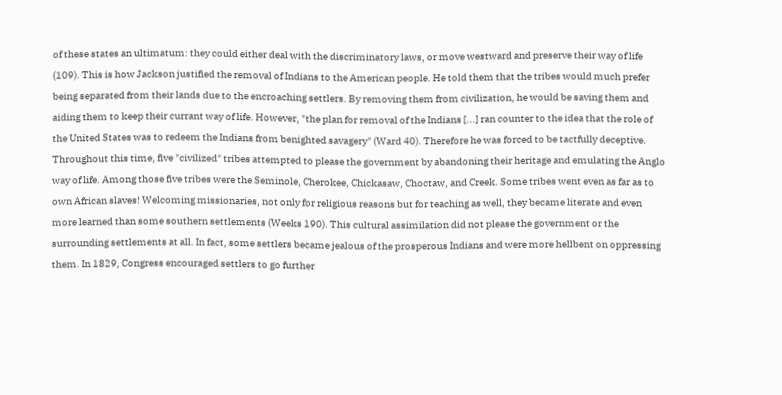of these states an ultimatum: they could either deal with the discriminatory laws, or move westward and preserve their way of life (109). This is how Jackson justified the removal of Indians to the American people. He told them that the tribes would much prefer being separated from their lands due to the encroaching settlers. By removing them from civilization, he would be saving them and aiding them to keep their currant way of life. However, "the plan for removal of the Indians [...] ran counter to the idea that the role of the United States was to redeem the Indians from benighted savagery" (Ward 40). Therefore he was forced to be tactfully deceptive.
Throughout this time, five "civilized" tribes attempted to please the government by abandoning their heritage and emulating the Anglo way of life. Among those five tribes were the Seminole, Cherokee, Chickasaw, Choctaw, and Creek. Some tribes went even as far as to own African slaves! Welcoming missionaries, not only for religious reasons but for teaching as well, they became literate and even more learned than some southern settlements (Weeks 190). This cultural assimilation did not please the government or the surrounding settlements at all. In fact, some settlers became jealous of the prosperous Indians and were more hellbent on oppressing them. In 1829, Congress encouraged settlers to go further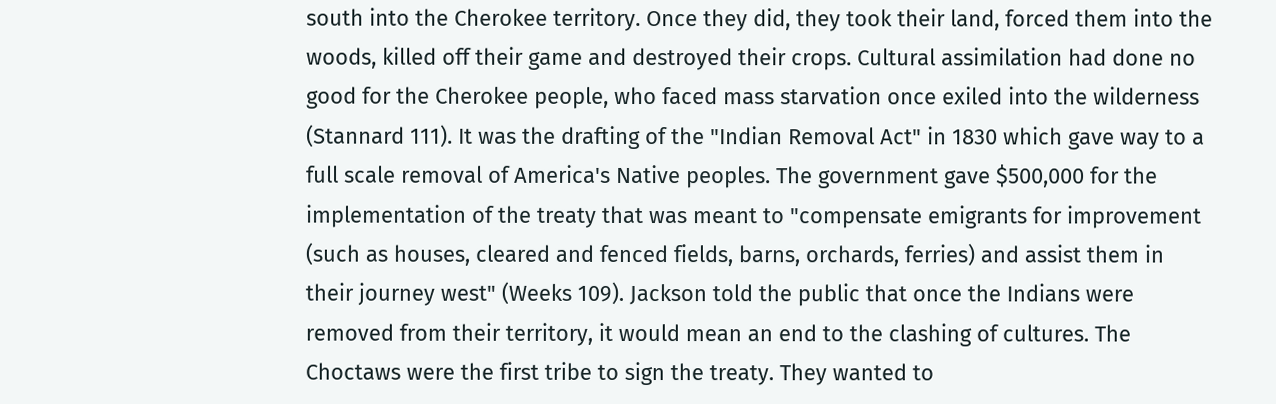south into the Cherokee territory. Once they did, they took their land, forced them into the woods, killed off their game and destroyed their crops. Cultural assimilation had done no good for the Cherokee people, who faced mass starvation once exiled into the wilderness (Stannard 111). It was the drafting of the "Indian Removal Act" in 1830 which gave way to a full scale removal of America's Native peoples. The government gave $500,000 for the implementation of the treaty that was meant to "compensate emigrants for improvement (such as houses, cleared and fenced fields, barns, orchards, ferries) and assist them in their journey west" (Weeks 109). Jackson told the public that once the Indians were removed from their territory, it would mean an end to the clashing of cultures. The Choctaws were the first tribe to sign the treaty. They wanted to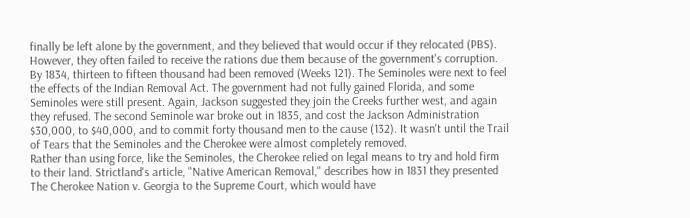finally be left alone by the government, and they believed that would occur if they relocated (PBS). However, they often failed to receive the rations due them because of the government's corruption. By 1834, thirteen to fifteen thousand had been removed (Weeks 121). The Seminoles were next to feel the effects of the Indian Removal Act. The government had not fully gained Florida, and some Seminoles were still present. Again, Jackson suggested they join the Creeks further west, and again they refused. The second Seminole war broke out in 1835, and cost the Jackson Administration $30,000, to $40,000, and to commit forty thousand men to the cause (132). It wasn't until the Trail of Tears that the Seminoles and the Cherokee were almost completely removed.
Rather than using force, like the Seminoles, the Cherokee relied on legal means to try and hold firm to their land. Strictland's article, "Native American Removal," describes how in 1831 they presented The Cherokee Nation v. Georgia to the Supreme Court, which would have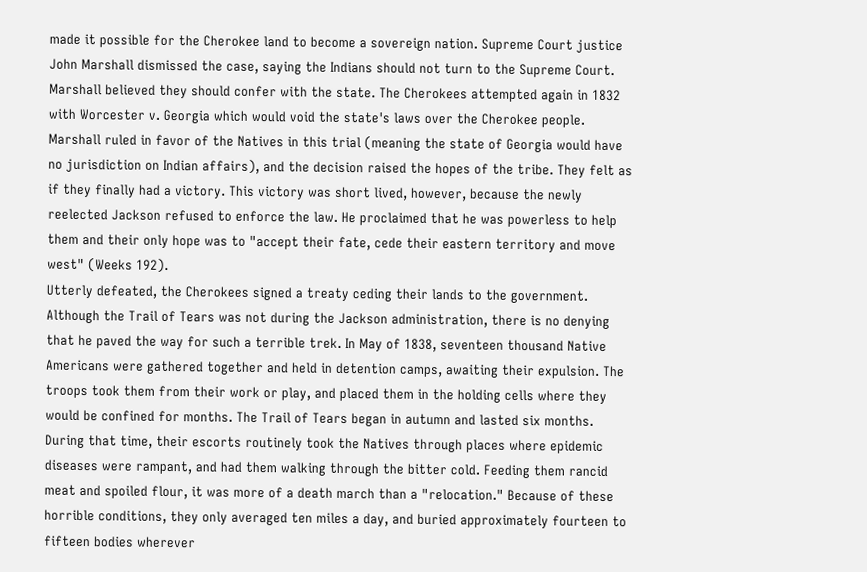made it possible for the Cherokee land to become a sovereign nation. Supreme Court justice John Marshall dismissed the case, saying the Indians should not turn to the Supreme Court. Marshall believed they should confer with the state. The Cherokees attempted again in 1832 with Worcester v. Georgia which would void the state's laws over the Cherokee people. Marshall ruled in favor of the Natives in this trial (meaning the state of Georgia would have no jurisdiction on Indian affairs), and the decision raised the hopes of the tribe. They felt as if they finally had a victory. This victory was short lived, however, because the newly reelected Jackson refused to enforce the law. He proclaimed that he was powerless to help them and their only hope was to "accept their fate, cede their eastern territory and move west" (Weeks 192).
Utterly defeated, the Cherokees signed a treaty ceding their lands to the government. Although the Trail of Tears was not during the Jackson administration, there is no denying that he paved the way for such a terrible trek. In May of 1838, seventeen thousand Native Americans were gathered together and held in detention camps, awaiting their expulsion. The troops took them from their work or play, and placed them in the holding cells where they would be confined for months. The Trail of Tears began in autumn and lasted six months. During that time, their escorts routinely took the Natives through places where epidemic diseases were rampant, and had them walking through the bitter cold. Feeding them rancid meat and spoiled flour, it was more of a death march than a "relocation." Because of these horrible conditions, they only averaged ten miles a day, and buried approximately fourteen to fifteen bodies wherever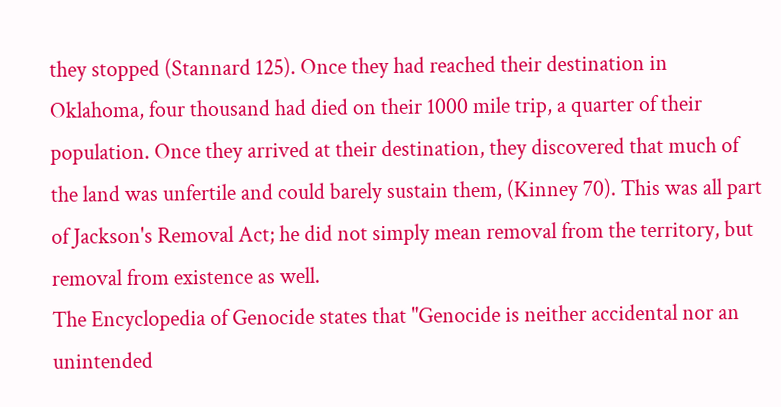they stopped (Stannard 125). Once they had reached their destination in Oklahoma, four thousand had died on their 1000 mile trip, a quarter of their population. Once they arrived at their destination, they discovered that much of the land was unfertile and could barely sustain them, (Kinney 70). This was all part of Jackson's Removal Act; he did not simply mean removal from the territory, but removal from existence as well.
The Encyclopedia of Genocide states that "Genocide is neither accidental nor an unintended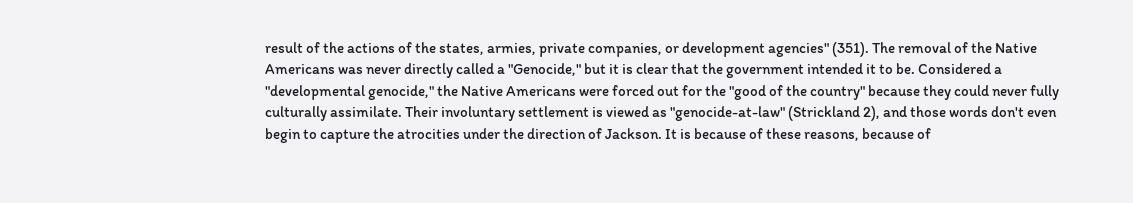result of the actions of the states, armies, private companies, or development agencies" (351). The removal of the Native Americans was never directly called a "Genocide," but it is clear that the government intended it to be. Considered a "developmental genocide," the Native Americans were forced out for the "good of the country" because they could never fully culturally assimilate. Their involuntary settlement is viewed as "genocide-at-law" (Strickland 2), and those words don't even begin to capture the atrocities under the direction of Jackson. It is because of these reasons, because of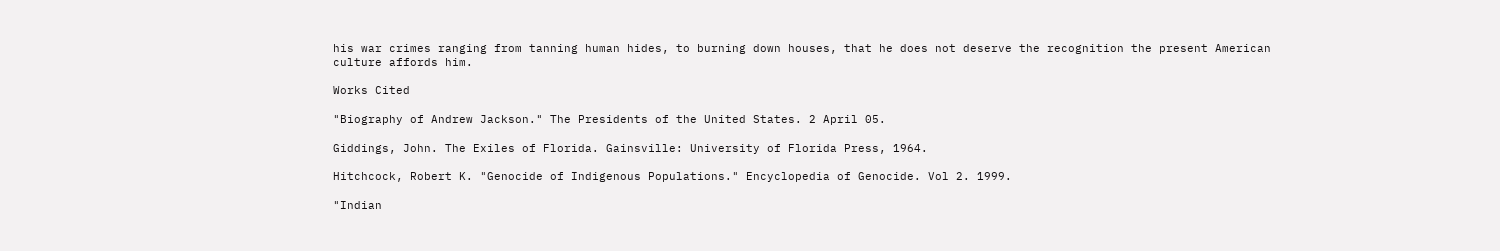his war crimes ranging from tanning human hides, to burning down houses, that he does not deserve the recognition the present American culture affords him.

Works Cited

"Biography of Andrew Jackson." The Presidents of the United States. 2 April 05.

Giddings, John. The Exiles of Florida. Gainsville: University of Florida Press, 1964.

Hitchcock, Robert K. "Genocide of Indigenous Populations." Encyclopedia of Genocide. Vol 2. 1999.

"Indian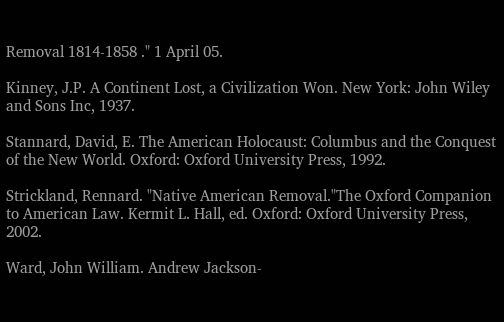Removal 1814-1858 ." 1 April 05.

Kinney, J.P. A Continent Lost, a Civilization Won. New York: John Wiley and Sons Inc, 1937.

Stannard, David, E. The American Holocaust: Columbus and the Conquest of the New World. Oxford: Oxford University Press, 1992.

Strickland, Rennard. "Native American Removal."The Oxford Companion to American Law. Kermit L. Hall, ed. Oxford: Oxford University Press, 2002.

Ward, John William. Andrew Jackson-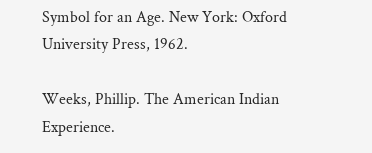Symbol for an Age. New York: Oxford University Press, 1962.

Weeks, Phillip. The American Indian Experience.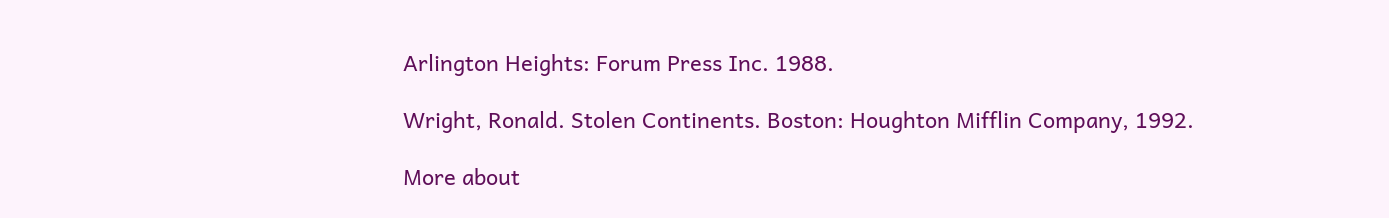Arlington Heights: Forum Press Inc. 1988.

Wright, Ronald. Stolen Continents. Boston: Houghton Mifflin Company, 1992.

More about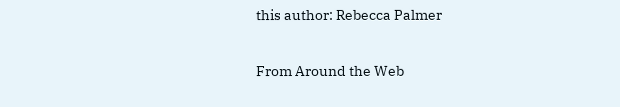this author: Rebecca Palmer

From Around the Web